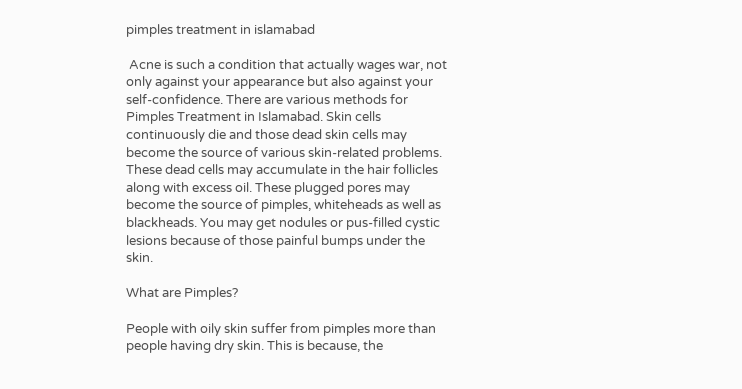pimples treatment in islamabad

 Acne is such a condition that actually wages war, not only against your appearance but also against your self-confidence. There are various methods for Pimples Treatment in Islamabad. Skin cells continuously die and those dead skin cells may become the source of various skin-related problems. These dead cells may accumulate in the hair follicles along with excess oil. These plugged pores may become the source of pimples, whiteheads as well as blackheads. You may get nodules or pus-filled cystic lesions because of those painful bumps under the skin.

What are Pimples?

People with oily skin suffer from pimples more than people having dry skin. This is because, the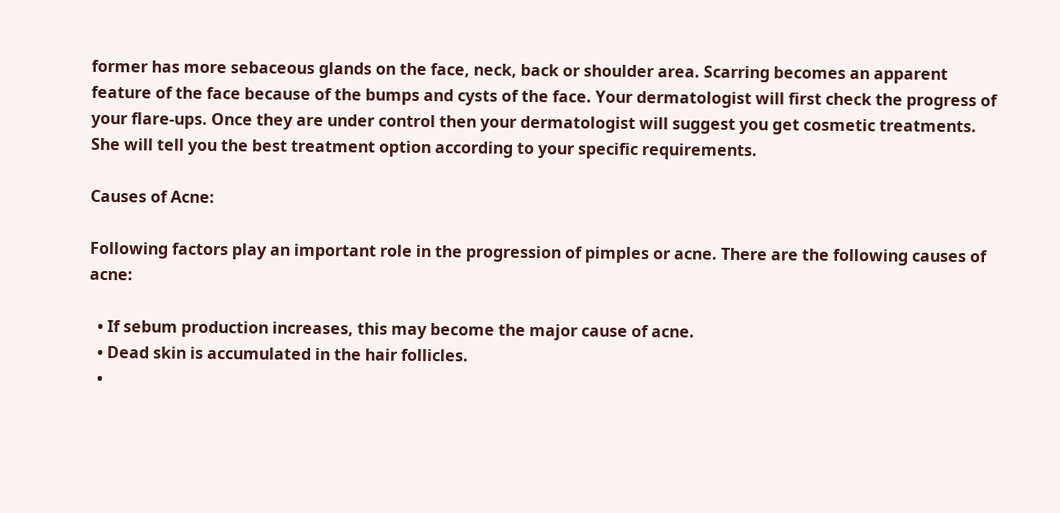former has more sebaceous glands on the face, neck, back or shoulder area. Scarring becomes an apparent feature of the face because of the bumps and cysts of the face. Your dermatologist will first check the progress of your flare-ups. Once they are under control then your dermatologist will suggest you get cosmetic treatments. She will tell you the best treatment option according to your specific requirements.

Causes of Acne:

Following factors play an important role in the progression of pimples or acne. There are the following causes of acne:

  • If sebum production increases, this may become the major cause of acne.
  • Dead skin is accumulated in the hair follicles.
  •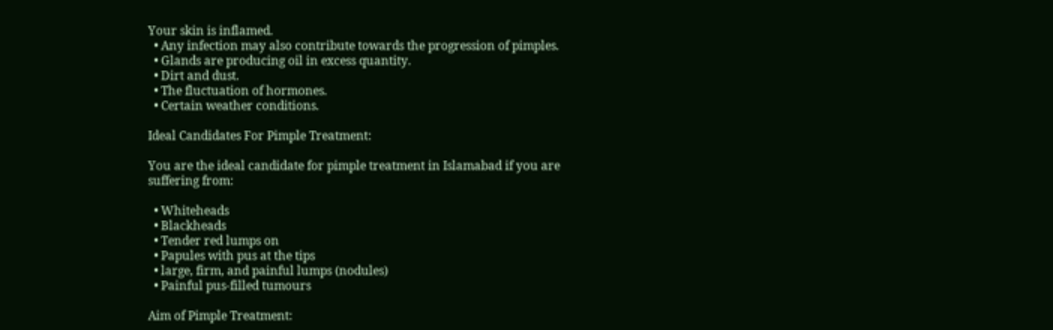Your skin is inflamed.
  • Any infection may also contribute towards the progression of pimples.
  • Glands are producing oil in excess quantity.
  • Dirt and dust.
  • The fluctuation of hormones.
  • Certain weather conditions.

Ideal Candidates For Pimple Treatment:

You are the ideal candidate for pimple treatment in Islamabad if you are suffering from:

  • Whiteheads
  • Blackheads
  • Tender red lumps on
  • Papules with pus at the tips
  • large, firm, and painful lumps (nodules)
  • Painful pus-filled tumours

Aim of Pimple Treatment: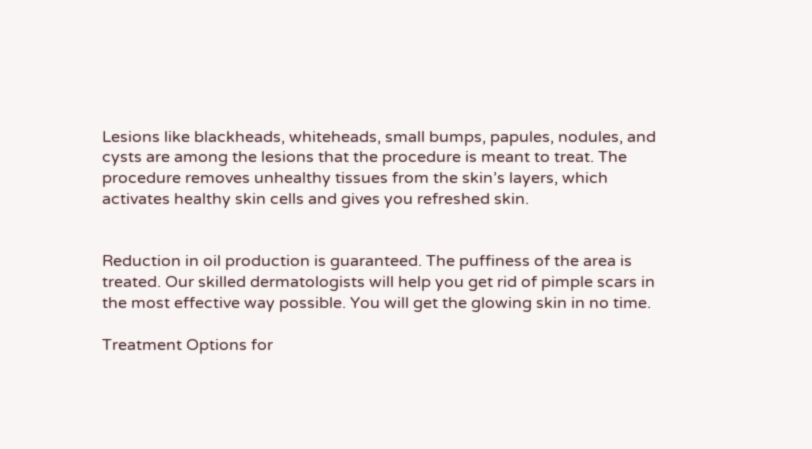Lesions like blackheads, whiteheads, small bumps, papules, nodules, and cysts are among the lesions that the procedure is meant to treat. The procedure removes unhealthy tissues from the skin’s layers, which activates healthy skin cells and gives you refreshed skin.


Reduction in oil production is guaranteed. The puffiness of the area is treated. Our skilled dermatologists will help you get rid of pimple scars in the most effective way possible. You will get the glowing skin in no time.

Treatment Options for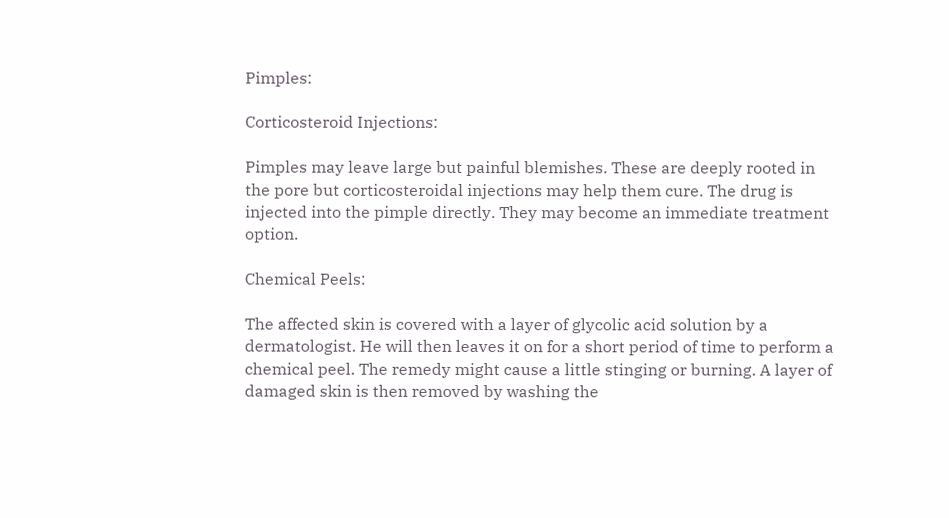Pimples:

Corticosteroid Injections:

Pimples may leave large but painful blemishes. These are deeply rooted in the pore but corticosteroidal injections may help them cure. The drug is injected into the pimple directly. They may become an immediate treatment option.

Chemical Peels:

The affected skin is covered with a layer of glycolic acid solution by a dermatologist. He will then leaves it on for a short period of time to perform a chemical peel. The remedy might cause a little stinging or burning. A layer of damaged skin is then removed by washing the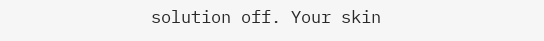solution off. Your skin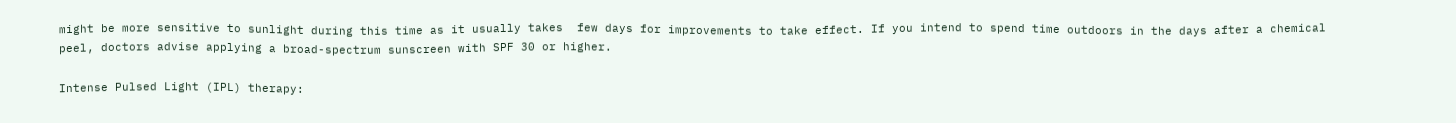might be more sensitive to sunlight during this time as it usually takes  few days for improvements to take effect. If you intend to spend time outdoors in the days after a chemical peel, doctors advise applying a broad-spectrum sunscreen with SPF 30 or higher.

Intense Pulsed Light (IPL) therapy: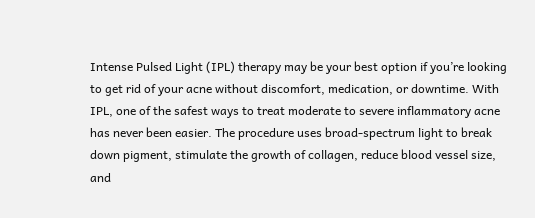Intense Pulsed Light (IPL) therapy may be your best option if you’re looking to get rid of your acne without discomfort, medication, or downtime. With IPL, one of the safest ways to treat moderate to severe inflammatory acne has never been easier. The procedure uses broad-spectrum light to break down pigment, stimulate the growth of collagen, reduce blood vessel size, and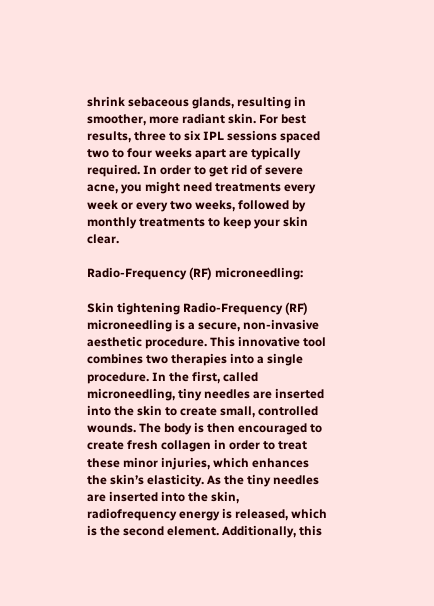shrink sebaceous glands, resulting in smoother, more radiant skin. For best results, three to six IPL sessions spaced two to four weeks apart are typically required. In order to get rid of severe acne, you might need treatments every week or every two weeks, followed by monthly treatments to keep your skin clear.

Radio-Frequency (RF) microneedling:

Skin tightening Radio-Frequency (RF) microneedling is a secure, non-invasive aesthetic procedure. This innovative tool combines two therapies into a single procedure. In the first, called microneedling, tiny needles are inserted into the skin to create small, controlled wounds. The body is then encouraged to create fresh collagen in order to treat these minor injuries, which enhances the skin’s elasticity. As the tiny needles are inserted into the skin, radiofrequency energy is released, which is the second element. Additionally, this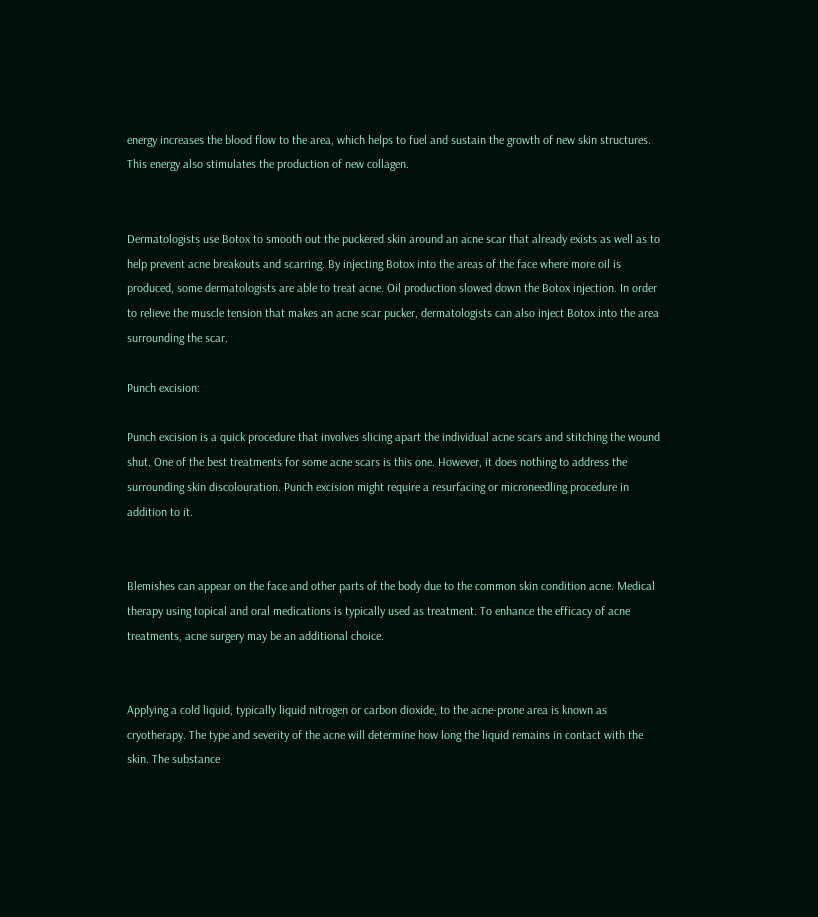energy increases the blood flow to the area, which helps to fuel and sustain the growth of new skin structures. This energy also stimulates the production of new collagen.


Dermatologists use Botox to smooth out the puckered skin around an acne scar that already exists as well as to help prevent acne breakouts and scarring. By injecting Botox into the areas of the face where more oil is produced, some dermatologists are able to treat acne. Oil production slowed down the Botox injection. In order to relieve the muscle tension that makes an acne scar pucker, dermatologists can also inject Botox into the area surrounding the scar.

Punch excision:

Punch excision is a quick procedure that involves slicing apart the individual acne scars and stitching the wound shut. One of the best treatments for some acne scars is this one. However, it does nothing to address the surrounding skin discolouration. Punch excision might require a resurfacing or microneedling procedure in addition to it.


Blemishes can appear on the face and other parts of the body due to the common skin condition acne. Medical therapy using topical and oral medications is typically used as treatment. To enhance the efficacy of acne treatments, acne surgery may be an additional choice.


Applying a cold liquid, typically liquid nitrogen or carbon dioxide, to the acne-prone area is known as cryotherapy. The type and severity of the acne will determine how long the liquid remains in contact with the skin. The substance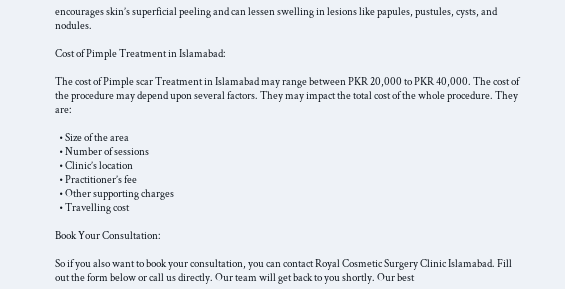encourages skin’s superficial peeling and can lessen swelling in lesions like papules, pustules, cysts, and nodules.

Cost of Pimple Treatment in Islamabad:

The cost of Pimple scar Treatment in Islamabad may range between PKR 20,000 to PKR 40,000. The cost of the procedure may depend upon several factors. They may impact the total cost of the whole procedure. They are:

  • Size of the area
  • Number of sessions
  • Clinic’s location
  • Practitioner’s fee
  • Other supporting charges
  • Travelling cost

Book Your Consultation:

So if you also want to book your consultation, you can contact Royal Cosmetic Surgery Clinic Islamabad. Fill out the form below or call us directly. Our team will get back to you shortly. Our best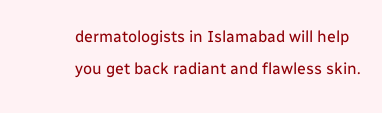dermatologists in Islamabad will help you get back radiant and flawless skin.